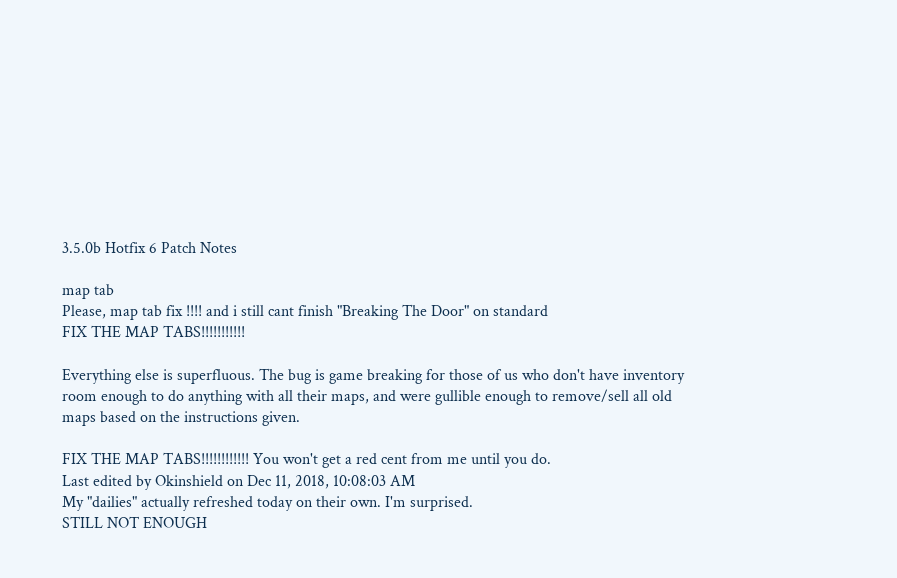3.5.0b Hotfix 6 Patch Notes

map tab
Please, map tab fix !!!! and i still cant finish "Breaking The Door" on standard
FIX THE MAP TABS!!!!!!!!!!!

Everything else is superfluous. The bug is game breaking for those of us who don't have inventory room enough to do anything with all their maps, and were gullible enough to remove/sell all old maps based on the instructions given.

FIX THE MAP TABS!!!!!!!!!!!! You won't get a red cent from me until you do.
Last edited by Okinshield on Dec 11, 2018, 10:08:03 AM
My "dailies" actually refreshed today on their own. I'm surprised.
STILL NOT ENOUGH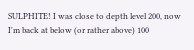SULPHITE! I was close to depth level 200, now I'm back at below (or rather above) 100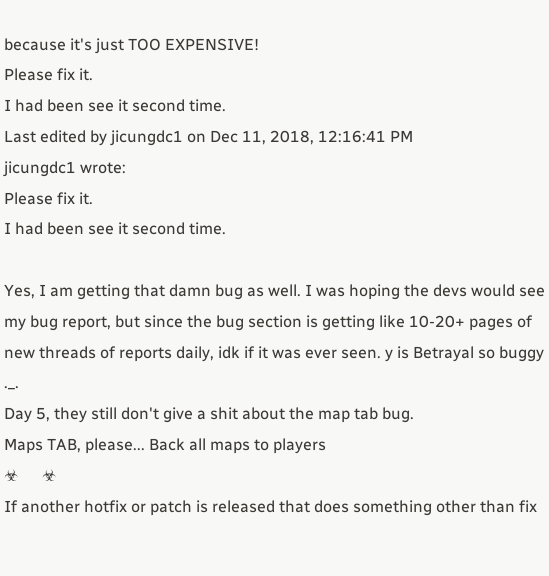because it's just TOO EXPENSIVE!
Please fix it.
I had been see it second time.
Last edited by jicungdc1 on Dec 11, 2018, 12:16:41 PM
jicungdc1 wrote:
Please fix it.
I had been see it second time.

Yes, I am getting that damn bug as well. I was hoping the devs would see my bug report, but since the bug section is getting like 10-20+ pages of new threads of reports daily, idk if it was ever seen. y is Betrayal so buggy ._.
Day 5, they still don't give a shit about the map tab bug.
Maps TAB, please... Back all maps to players
☣      ☣
If another hotfix or patch is released that does something other than fix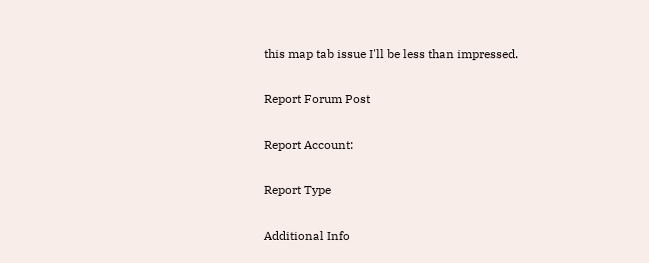this map tab issue I'll be less than impressed.

Report Forum Post

Report Account:

Report Type

Additional Info